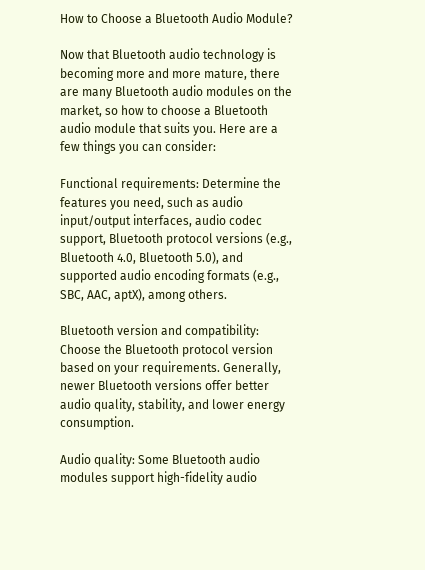How to Choose a Bluetooth Audio Module?

Now that Bluetooth audio technology is becoming more and more mature, there are many Bluetooth audio modules on the market, so how to choose a Bluetooth audio module that suits you. Here are a few things you can consider:

Functional requirements: Determine the features you need, such as audio input/output interfaces, audio codec support, Bluetooth protocol versions (e.g., Bluetooth 4.0, Bluetooth 5.0), and supported audio encoding formats (e.g., SBC, AAC, aptX), among others.

Bluetooth version and compatibility: Choose the Bluetooth protocol version based on your requirements. Generally, newer Bluetooth versions offer better audio quality, stability, and lower energy consumption.

Audio quality: Some Bluetooth audio modules support high-fidelity audio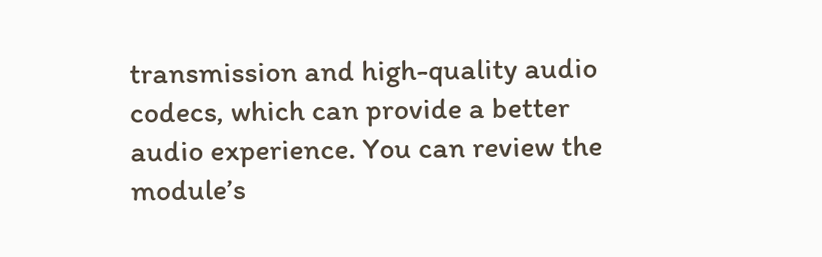transmission and high-quality audio codecs, which can provide a better audio experience. You can review the module’s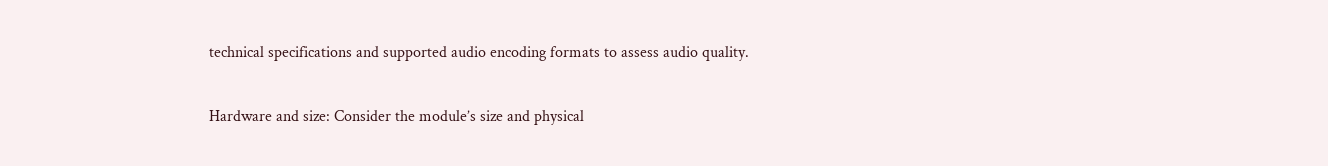technical specifications and supported audio encoding formats to assess audio quality.

Hardware and size: Consider the module’s size and physical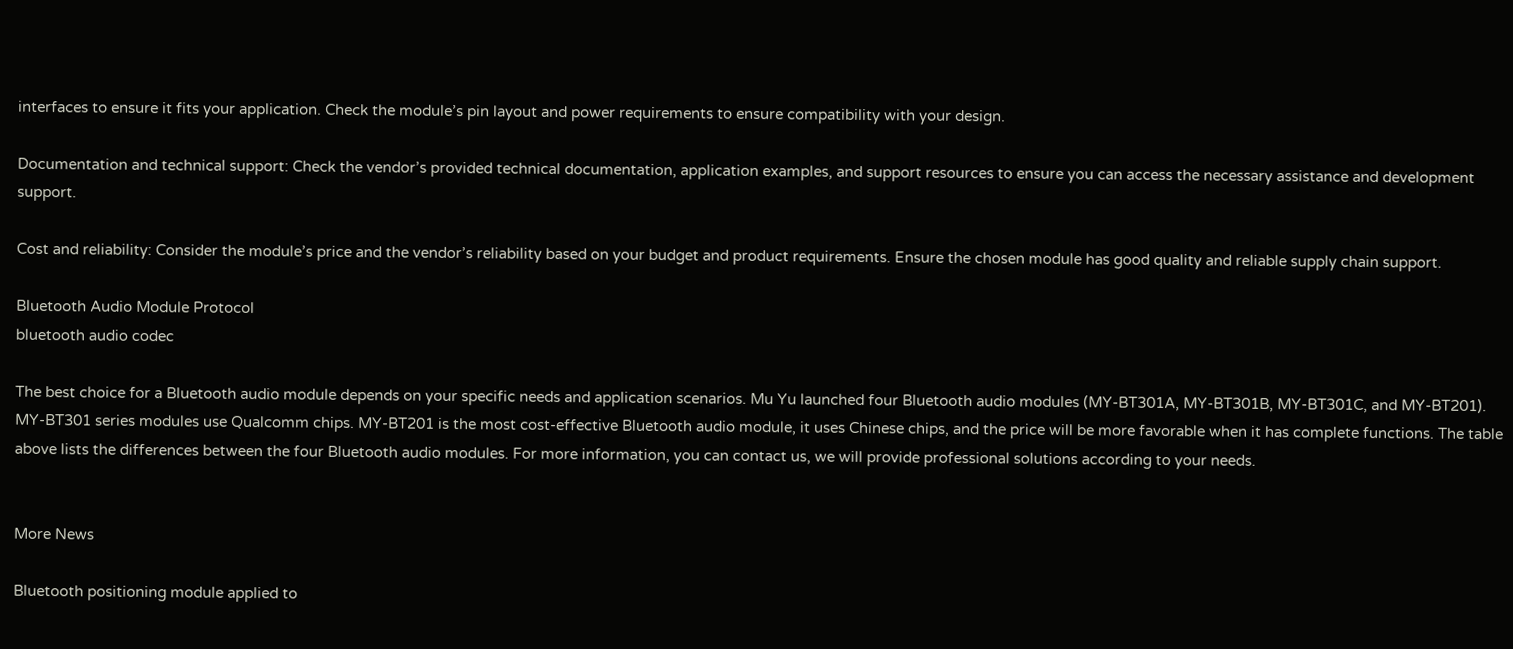interfaces to ensure it fits your application. Check the module’s pin layout and power requirements to ensure compatibility with your design.

Documentation and technical support: Check the vendor’s provided technical documentation, application examples, and support resources to ensure you can access the necessary assistance and development support.

Cost and reliability: Consider the module’s price and the vendor’s reliability based on your budget and product requirements. Ensure the chosen module has good quality and reliable supply chain support.

Bluetooth Audio Module Protocol
bluetooth audio codec

The best choice for a Bluetooth audio module depends on your specific needs and application scenarios. Mu Yu launched four Bluetooth audio modules (MY-BT301A, MY-BT301B, MY-BT301C, and MY-BT201). MY-BT301 series modules use Qualcomm chips. MY-BT201 is the most cost-effective Bluetooth audio module, it uses Chinese chips, and the price will be more favorable when it has complete functions. The table above lists the differences between the four Bluetooth audio modules. For more information, you can contact us, we will provide professional solutions according to your needs.


More News

Bluetooth positioning module applied to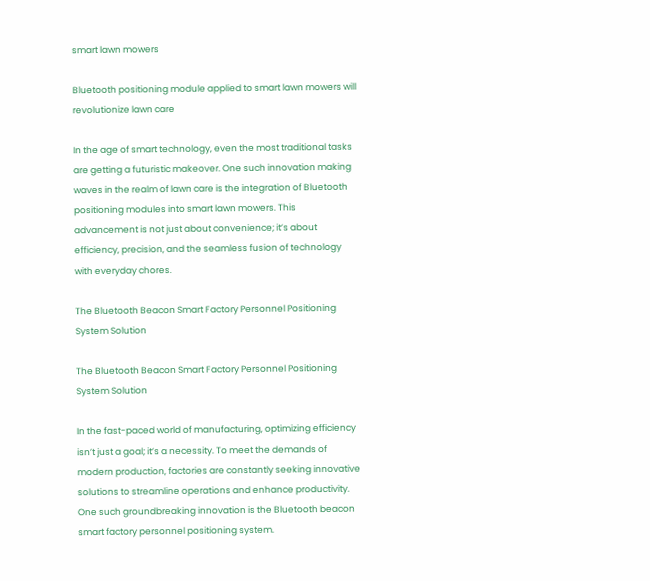smart lawn mowers

Bluetooth positioning module applied to smart lawn mowers will revolutionize lawn care

In the age of smart technology, even the most traditional tasks are getting a futuristic makeover. One such innovation making waves in the realm of lawn care is the integration of Bluetooth positioning modules into smart lawn mowers. This advancement is not just about convenience; it’s about efficiency, precision, and the seamless fusion of technology with everyday chores.

The Bluetooth Beacon Smart Factory Personnel Positioning System Solution

The Bluetooth Beacon Smart Factory Personnel Positioning System Solution

In the fast-paced world of manufacturing, optimizing efficiency isn’t just a goal; it’s a necessity. To meet the demands of modern production, factories are constantly seeking innovative solutions to streamline operations and enhance productivity. One such groundbreaking innovation is the Bluetooth beacon smart factory personnel positioning system.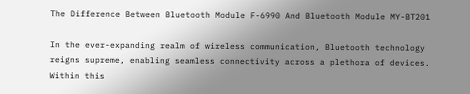The Difference Between Bluetooth Module F-6990 And Bluetooth Module MY-BT201

In the ever-expanding realm of wireless communication, Bluetooth technology reigns supreme, enabling seamless connectivity across a plethora of devices. Within this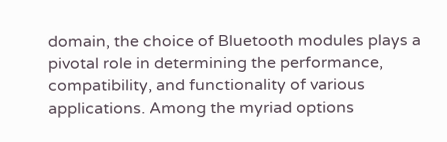domain, the choice of Bluetooth modules plays a pivotal role in determining the performance, compatibility, and functionality of various applications. Among the myriad options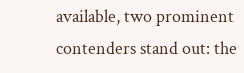available, two prominent contenders stand out: the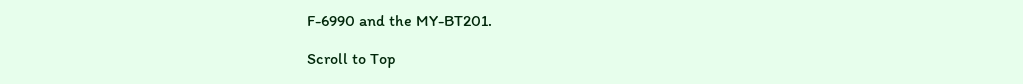F-6990 and the MY-BT201.

Scroll to Top